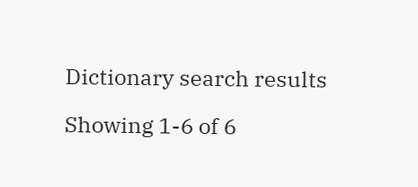Dictionary search results

Showing 1-6 of 6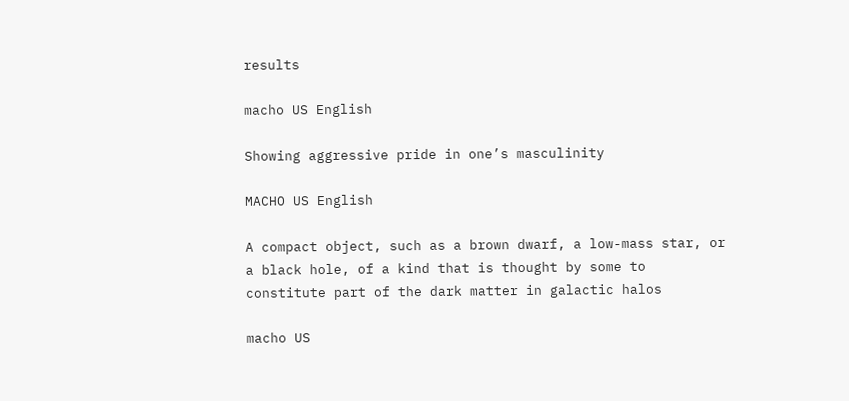results

macho US English

Showing aggressive pride in one’s masculinity

MACHO US English

A compact object, such as a brown dwarf, a low-mass star, or a black hole, of a kind that is thought by some to constitute part of the dark matter in galactic halos

macho US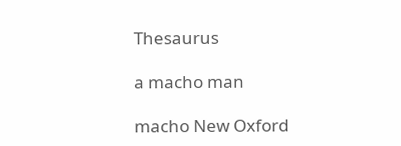Thesaurus

a macho man

macho New Oxford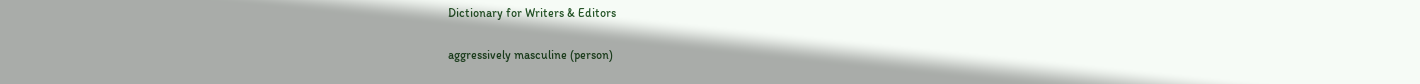Dictionary for Writers & Editors

aggressively masculine (person)